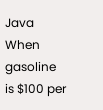Java When gasoline is $100 per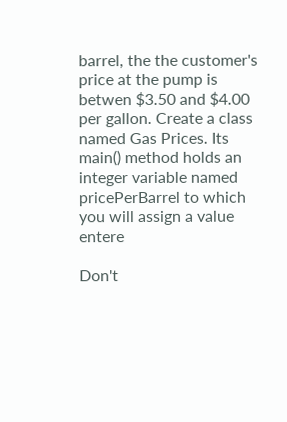barrel, the the customer's price at the pump is betwen $3.50 and $4.00 per gallon. Create a class named Gas Prices. Its main() method holds an integer variable named pricePerBarrel to which you will assign a value entere

Don't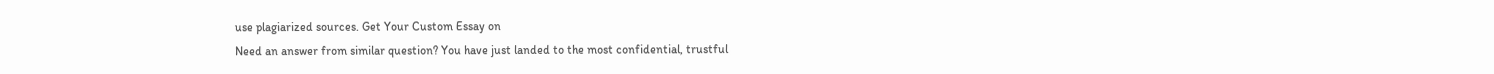use plagiarized sources. Get Your Custom Essay on
Need an answer from similar question? You have just landed to the most confidential, trustful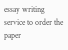essay writing service to order the paper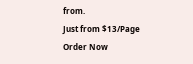from.
Just from $13/Page
Order Now